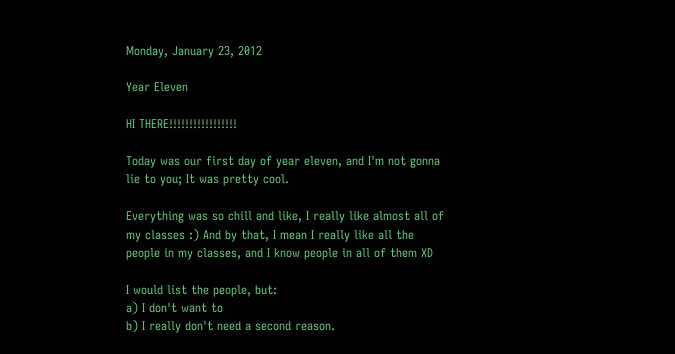Monday, January 23, 2012

Year Eleven

HI THERE!!!!!!!!!!!!!!!!!

Today was our first day of year eleven, and I'm not gonna lie to you; It was pretty cool.

Everything was so chill and like, I really like almost all of my classes :) And by that, I mean I really like all the people in my classes, and I know people in all of them XD

I would list the people, but:
a) I don't want to
b) I really don't need a second reason.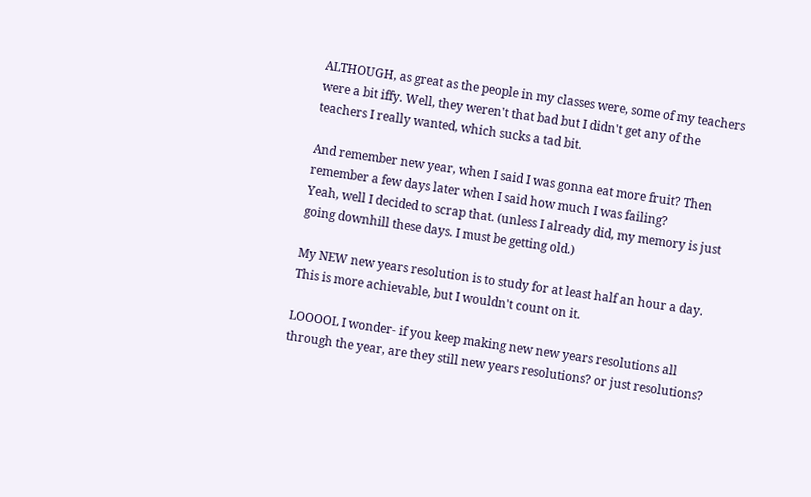ALTHOUGH, as great as the people in my classes were, some of my teachers were a bit iffy. Well, they weren't that bad but I didn't get any of the teachers I really wanted, which sucks a tad bit.

And remember new year, when I said I was gonna eat more fruit? Then remember a few days later when I said how much I was failing?
Yeah, well I decided to scrap that. (unless I already did, my memory is just going downhill these days. I must be getting old.)

My NEW new years resolution is to study for at least half an hour a day. This is more achievable, but I wouldn't count on it.

LOOOOL I wonder- if you keep making new new years resolutions all through the year, are they still new years resolutions? or just resolutions?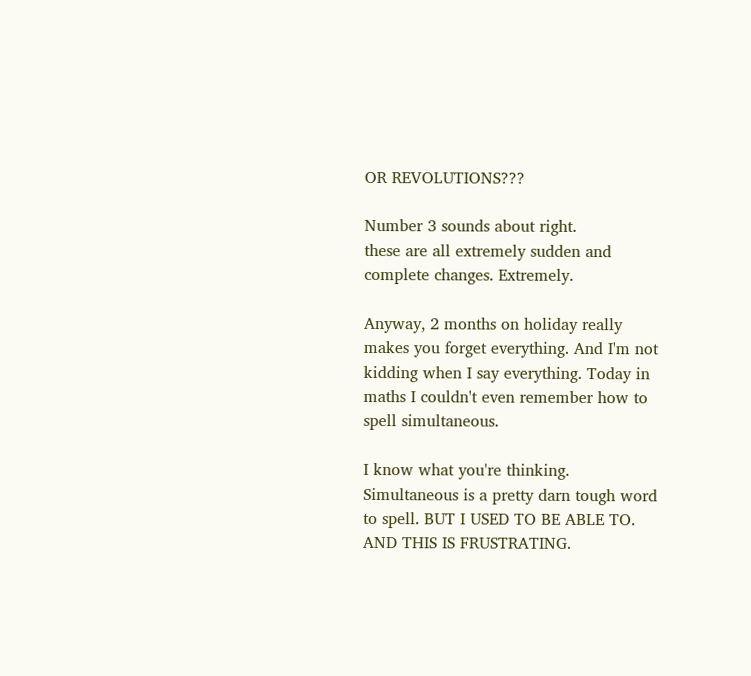OR REVOLUTIONS???

Number 3 sounds about right.
these are all extremely sudden and complete changes. Extremely.

Anyway, 2 months on holiday really makes you forget everything. And I'm not kidding when I say everything. Today in maths I couldn't even remember how to spell simultaneous.

I know what you're thinking. Simultaneous is a pretty darn tough word to spell. BUT I USED TO BE ABLE TO. AND THIS IS FRUSTRATING.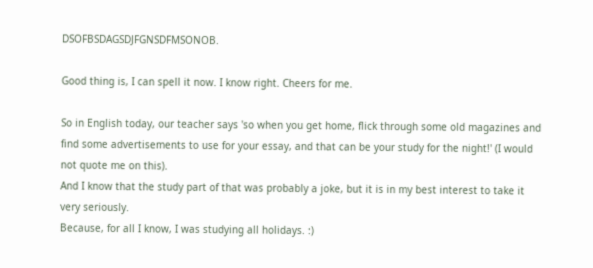DSOFBSDAGSDJFGNSDFMSONOB.

Good thing is, I can spell it now. I know right. Cheers for me.

So in English today, our teacher says 'so when you get home, flick through some old magazines and find some advertisements to use for your essay, and that can be your study for the night!' (I would not quote me on this).
And I know that the study part of that was probably a joke, but it is in my best interest to take it very seriously.
Because, for all I know, I was studying all holidays. :)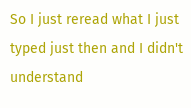So I just reread what I just typed just then and I didn't understand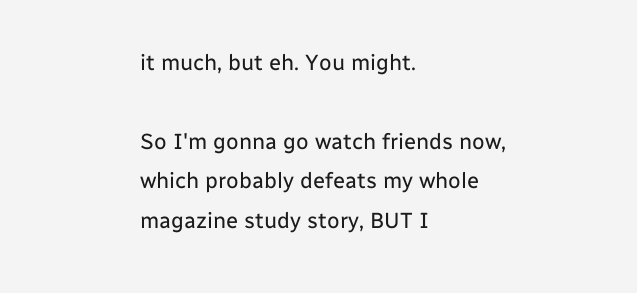it much, but eh. You might.

So I'm gonna go watch friends now, which probably defeats my whole magazine study story, BUT I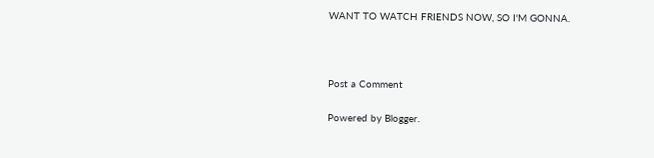WANT TO WATCH FRIENDS NOW, SO I'M GONNA.



Post a Comment

Powered by Blogger.